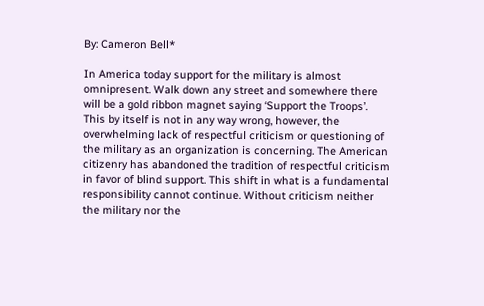By: Cameron Bell*

In America today support for the military is almost omnipresent. Walk down any street and somewhere there will be a gold ribbon magnet saying ‘Support the Troops’. This by itself is not in any way wrong, however, the overwhelming lack of respectful criticism or questioning of the military as an organization is concerning. The American citizenry has abandoned the tradition of respectful criticism in favor of blind support. This shift in what is a fundamental responsibility cannot continue. Without criticism neither the military nor the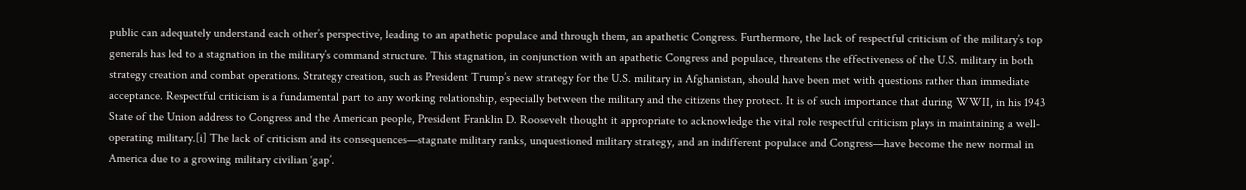public can adequately understand each other’s perspective, leading to an apathetic populace and through them, an apathetic Congress. Furthermore, the lack of respectful criticism of the military’s top generals has led to a stagnation in the military’s command structure. This stagnation, in conjunction with an apathetic Congress and populace, threatens the effectiveness of the U.S. military in both strategy creation and combat operations. Strategy creation, such as President Trump’s new strategy for the U.S. military in Afghanistan, should have been met with questions rather than immediate acceptance. Respectful criticism is a fundamental part to any working relationship, especially between the military and the citizens they protect. It is of such importance that during WWII, in his 1943 State of the Union address to Congress and the American people, President Franklin D. Roosevelt thought it appropriate to acknowledge the vital role respectful criticism plays in maintaining a well-operating military.[i] The lack of criticism and its consequences—stagnate military ranks, unquestioned military strategy, and an indifferent populace and Congress—have become the new normal in America due to a growing military civilian ‘gap’.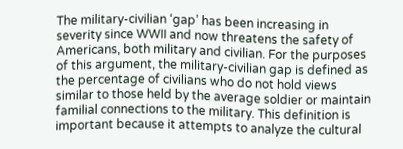The military-civilian ‘gap’ has been increasing in severity since WWII and now threatens the safety of Americans, both military and civilian. For the purposes of this argument, the military-civilian gap is defined as the percentage of civilians who do not hold views similar to those held by the average soldier or maintain familial connections to the military. This definition is important because it attempts to analyze the cultural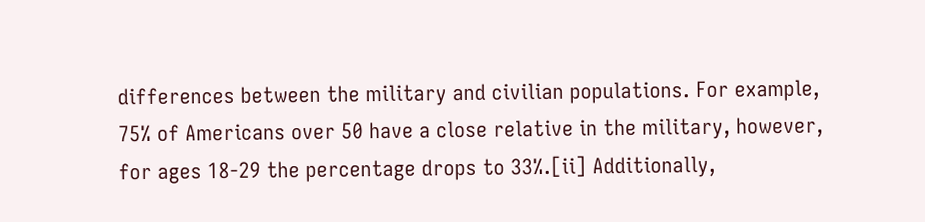differences between the military and civilian populations. For example, 75% of Americans over 50 have a close relative in the military, however, for ages 18-29 the percentage drops to 33%.[ii] Additionally,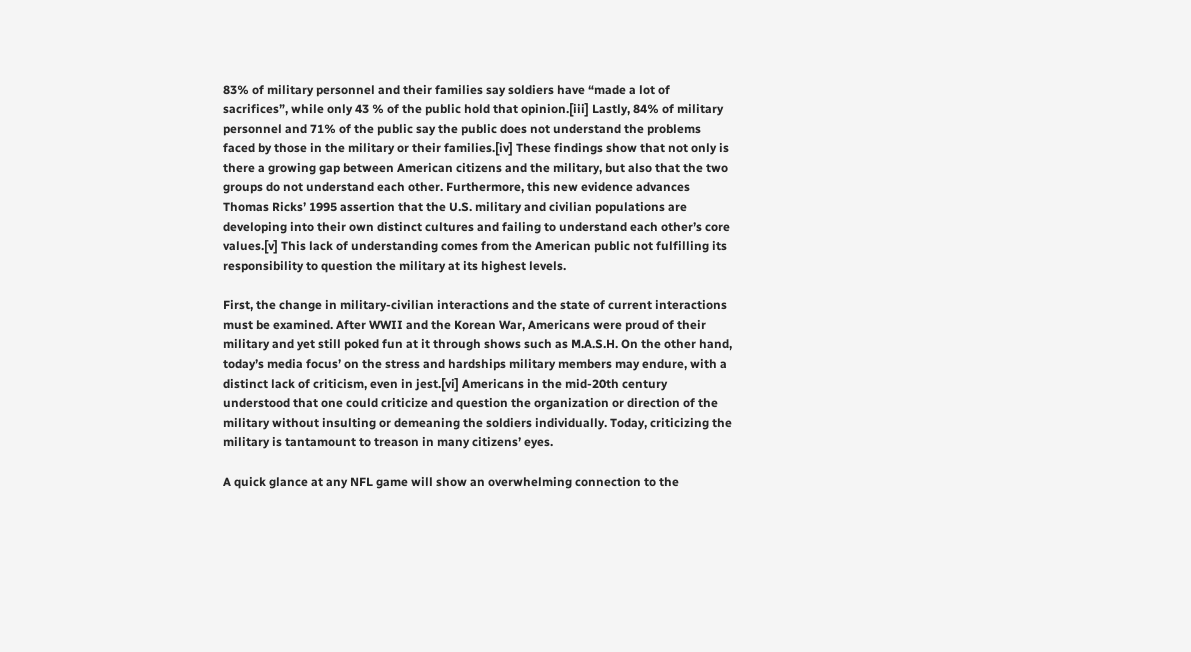83% of military personnel and their families say soldiers have “made a lot of sacrifices”, while only 43 % of the public hold that opinion.[iii] Lastly, 84% of military personnel and 71% of the public say the public does not understand the problems faced by those in the military or their families.[iv] These findings show that not only is there a growing gap between American citizens and the military, but also that the two groups do not understand each other. Furthermore, this new evidence advances Thomas Ricks’ 1995 assertion that the U.S. military and civilian populations are developing into their own distinct cultures and failing to understand each other’s core values.[v] This lack of understanding comes from the American public not fulfilling its responsibility to question the military at its highest levels.

First, the change in military-civilian interactions and the state of current interactions must be examined. After WWII and the Korean War, Americans were proud of their military and yet still poked fun at it through shows such as M.A.S.H. On the other hand, today’s media focus’ on the stress and hardships military members may endure, with a distinct lack of criticism, even in jest.[vi] Americans in the mid-20th century understood that one could criticize and question the organization or direction of the military without insulting or demeaning the soldiers individually. Today, criticizing the military is tantamount to treason in many citizens’ eyes.

A quick glance at any NFL game will show an overwhelming connection to the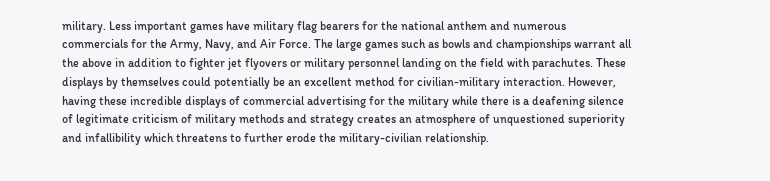military. Less important games have military flag bearers for the national anthem and numerous commercials for the Army, Navy, and Air Force. The large games such as bowls and championships warrant all the above in addition to fighter jet flyovers or military personnel landing on the field with parachutes. These displays by themselves could potentially be an excellent method for civilian-military interaction. However, having these incredible displays of commercial advertising for the military while there is a deafening silence of legitimate criticism of military methods and strategy creates an atmosphere of unquestioned superiority and infallibility which threatens to further erode the military-civilian relationship.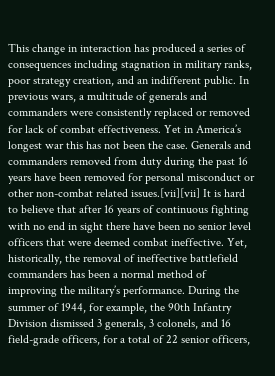This change in interaction has produced a series of consequences including stagnation in military ranks, poor strategy creation, and an indifferent public. In previous wars, a multitude of generals and commanders were consistently replaced or removed for lack of combat effectiveness. Yet in America’s longest war this has not been the case. Generals and commanders removed from duty during the past 16 years have been removed for personal misconduct or other non-combat related issues.[vii][vii] It is hard to believe that after 16 years of continuous fighting with no end in sight there have been no senior level officers that were deemed combat ineffective. Yet, historically, the removal of ineffective battlefield commanders has been a normal method of improving the military’s performance. During the summer of 1944, for example, the 90th Infantry Division dismissed 3 generals, 3 colonels, and 16 field-grade officers, for a total of 22 senior officers,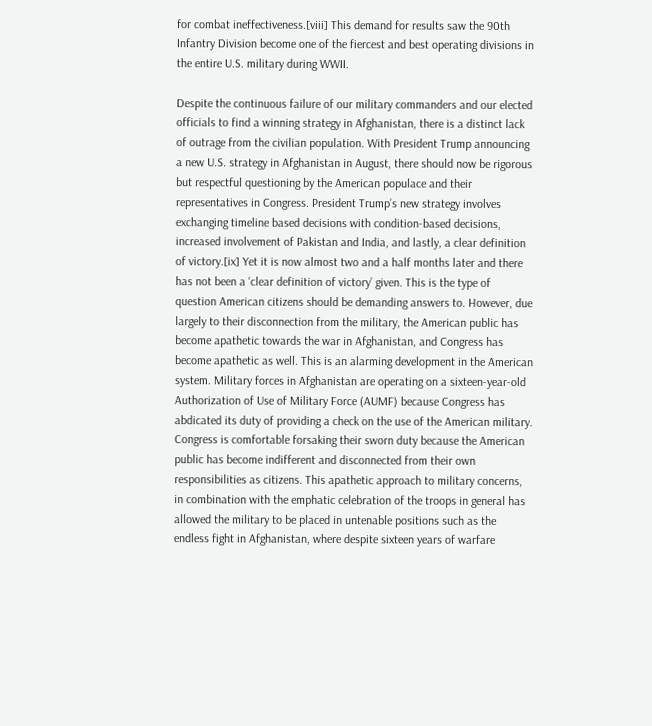for combat ineffectiveness.[viii] This demand for results saw the 90th Infantry Division become one of the fiercest and best operating divisions in the entire U.S. military during WWII.

Despite the continuous failure of our military commanders and our elected officials to find a winning strategy in Afghanistan, there is a distinct lack of outrage from the civilian population. With President Trump announcing a new U.S. strategy in Afghanistan in August, there should now be rigorous but respectful questioning by the American populace and their representatives in Congress. President Trump’s new strategy involves exchanging timeline based decisions with condition-based decisions, increased involvement of Pakistan and India, and lastly, a clear definition of victory.[ix] Yet it is now almost two and a half months later and there has not been a ‘clear definition of victory’ given. This is the type of question American citizens should be demanding answers to. However, due largely to their disconnection from the military, the American public has become apathetic towards the war in Afghanistan, and Congress has become apathetic as well. This is an alarming development in the American system. Military forces in Afghanistan are operating on a sixteen-year-old Authorization of Use of Military Force (AUMF) because Congress has abdicated its duty of providing a check on the use of the American military. Congress is comfortable forsaking their sworn duty because the American public has become indifferent and disconnected from their own responsibilities as citizens. This apathetic approach to military concerns, in combination with the emphatic celebration of the troops in general has allowed the military to be placed in untenable positions such as the endless fight in Afghanistan, where despite sixteen years of warfare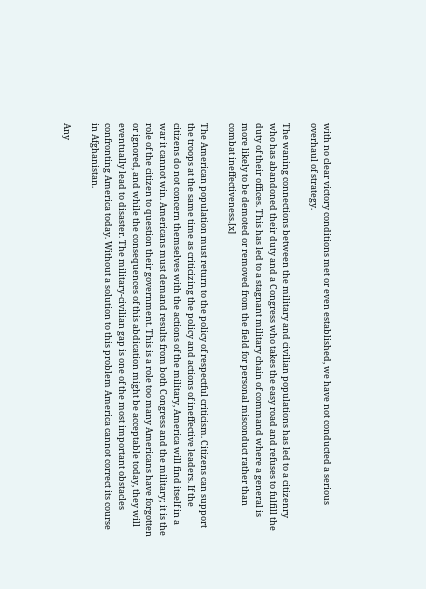with no clear victory conditions met or even established, we have not conducted a serious overhaul of strategy.

The waning connections between the military and civilian populations has led to a citizenry who has abandoned their duty and a Congress who takes the easy road and refuses to fulfill the duty of their offices. This has led to a stagnant military chain of command where a general is more likely to be demoted or removed from the field for personal misconduct rather than combat ineffectiveness.[x]

The American population must return to the policy of respectful criticism. Citizens can support the troops at the same time as criticizing the policy and actions of ineffective leaders. If the citizens do not concern themselves with the actions of the military, America will find itself in a war it cannot win. Americans must demand results from both Congress and the military; it is the role of the citizen to question their government. This is a role too many Americans have forgotten or ignored, and while the consequences of this abdication might be acceptable today, they will eventually lead to disaster. The military-civilian gap is one of the most important obstacles confronting America today. Without a solution to this problem America cannot correct its course in Afghanistan.

Any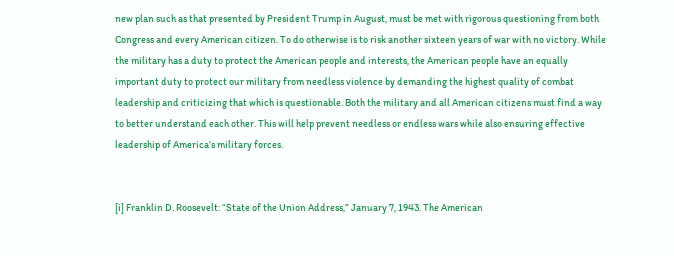new plan such as that presented by President Trump in August, must be met with rigorous questioning from both Congress and every American citizen. To do otherwise is to risk another sixteen years of war with no victory. While the military has a duty to protect the American people and interests, the American people have an equally important duty to protect our military from needless violence by demanding the highest quality of combat leadership and criticizing that which is questionable. Both the military and all American citizens must find a way to better understand each other. This will help prevent needless or endless wars while also ensuring effective leadership of America’s military forces.


[i] Franklin D. Roosevelt: “State of the Union Address,” January 7, 1943. The American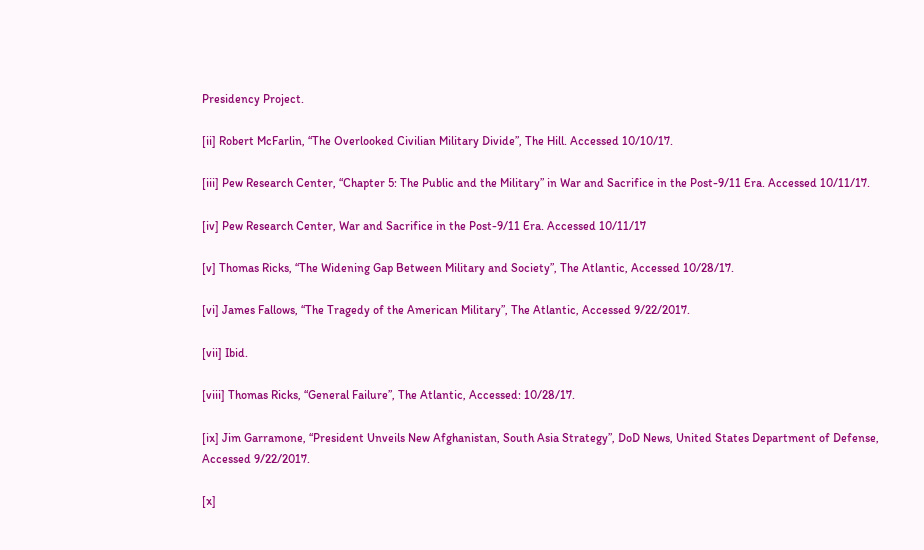Presidency Project.

[ii] Robert McFarlin, “The Overlooked Civilian Military Divide”, The Hill. Accessed 10/10/17.

[iii] Pew Research Center, “Chapter 5: The Public and the Military” in War and Sacrifice in the Post-9/11 Era. Accessed 10/11/17.

[iv] Pew Research Center, War and Sacrifice in the Post-9/11 Era. Accessed 10/11/17

[v] Thomas Ricks, “The Widening Gap Between Military and Society”, The Atlantic, Accessed 10/28/17.

[vi] James Fallows, “The Tragedy of the American Military”, The Atlantic, Accessed 9/22/2017.

[vii] Ibid.

[viii] Thomas Ricks, “General Failure”, The Atlantic, Accessed: 10/28/17.

[ix] Jim Garramone, “President Unveils New Afghanistan, South Asia Strategy”, DoD News, United States Department of Defense, Accessed 9/22/2017.

[x]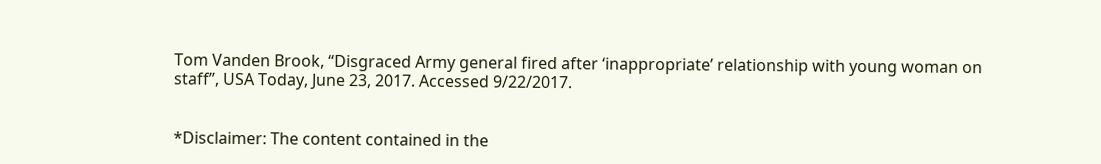Tom Vanden Brook, “Disgraced Army general fired after ‘inappropriate’ relationship with young woman on staff”, USA Today, June 23, 2017. Accessed 9/22/2017.


*Disclaimer: The content contained in the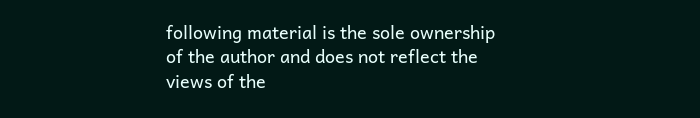following material is the sole ownership of the author and does not reflect the views of the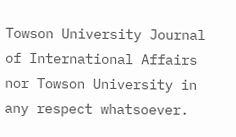Towson University Journal of International Affairs nor Towson University in any respect whatsoever.